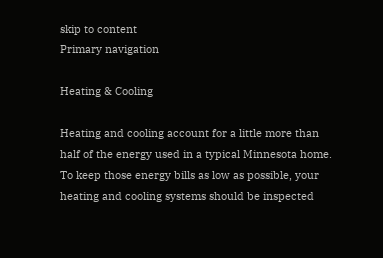skip to content
Primary navigation

Heating & Cooling

Heating and cooling account for a little more than half of the energy used in a typical Minnesota home. To keep those energy bills as low as possible, your heating and cooling systems should be inspected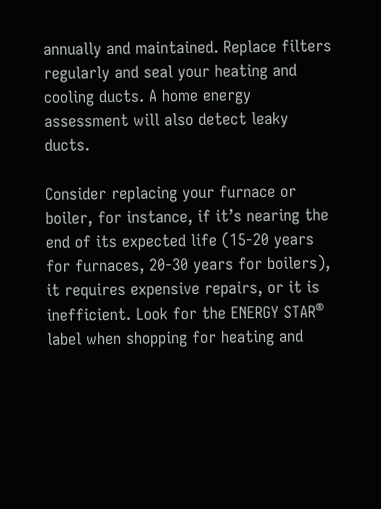annually and maintained. Replace filters regularly and seal your heating and cooling ducts. A home energy assessment will also detect leaky ducts.

Consider replacing your furnace or boiler, for instance, if it’s nearing the end of its expected life (15-20 years for furnaces, 20-30 years for boilers), it requires expensive repairs, or it is inefficient. Look for the ENERGY STAR® label when shopping for heating and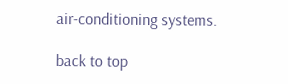air-conditioning systems.

back to top